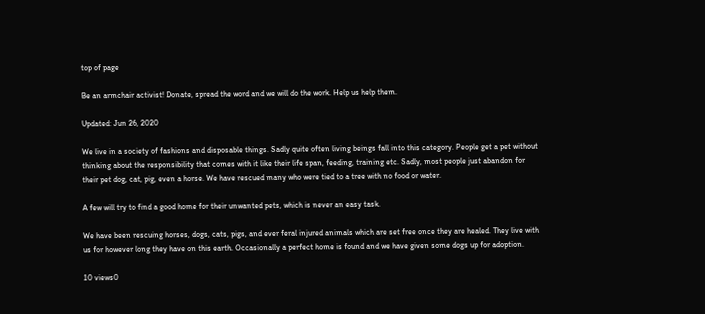top of page

Be an armchair activist! Donate, spread the word and we will do the work. Help us help them.

Updated: Jun 26, 2020

We live in a society of fashions and disposable things. Sadly quite often living beings fall into this category. People get a pet without thinking about the responsibility that comes with it like their life span, feeding, training etc. Sadly, most people just abandon for their pet dog, cat, pig, even a horse. We have rescued many who were tied to a tree with no food or water.

A few will try to find a good home for their unwanted pets, which is never an easy task.

We have been rescuing horses, dogs, cats, pigs, and ever feral injured animals which are set free once they are healed. They live with us for however long they have on this earth. Occasionally a perfect home is found and we have given some dogs up for adoption.

10 views0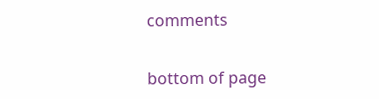comments


bottom of page